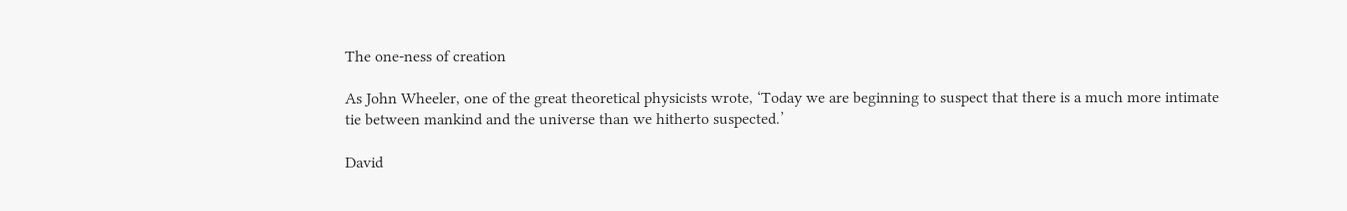The one-ness of creation

As John Wheeler, one of the great theoretical physicists wrote, ‘Today we are beginning to suspect that there is a much more intimate tie between mankind and the universe than we hitherto suspected.’

David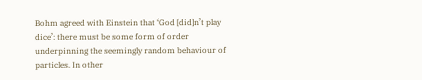Bohm agreed with Einstein that ‘God [did]n’t play dice’: there must be some form of order underpinning the seemingly random behaviour of particles. In other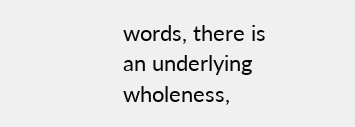words, there is an underlying wholeness,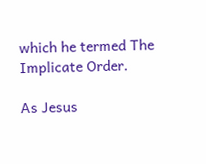which he termed The Implicate Order.

As Jesus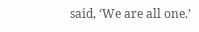said, ‘We are all one.’